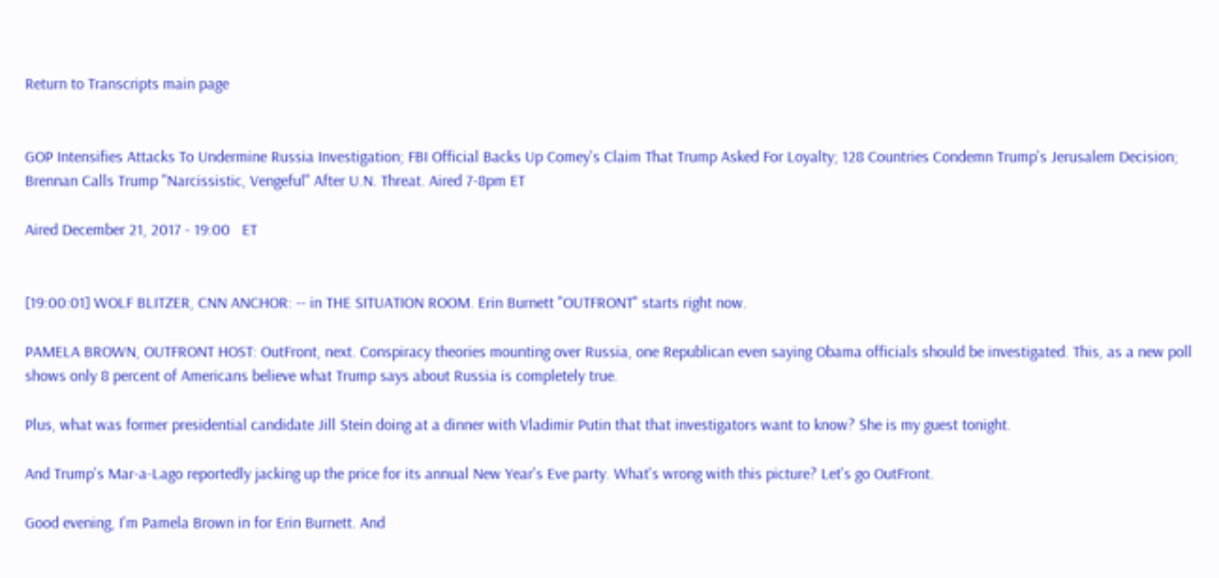Return to Transcripts main page


GOP Intensifies Attacks To Undermine Russia Investigation; FBI Official Backs Up Comey's Claim That Trump Asked For Loyalty; 128 Countries Condemn Trump's Jerusalem Decision; Brennan Calls Trump "Narcissistic, Vengeful" After U.N. Threat. Aired 7-8pm ET

Aired December 21, 2017 - 19:00   ET


[19:00:01] WOLF BLITZER, CNN ANCHOR: -- in THE SITUATION ROOM. Erin Burnett "OUTFRONT" starts right now.

PAMELA BROWN, OUTFRONT HOST: OutFront, next. Conspiracy theories mounting over Russia, one Republican even saying Obama officials should be investigated. This, as a new poll shows only 8 percent of Americans believe what Trump says about Russia is completely true.

Plus, what was former presidential candidate Jill Stein doing at a dinner with Vladimir Putin that that investigators want to know? She is my guest tonight.

And Trump's Mar-a-Lago reportedly jacking up the price for its annual New Year's Eve party. What's wrong with this picture? Let's go OutFront.

Good evening, I'm Pamela Brown in for Erin Burnett. And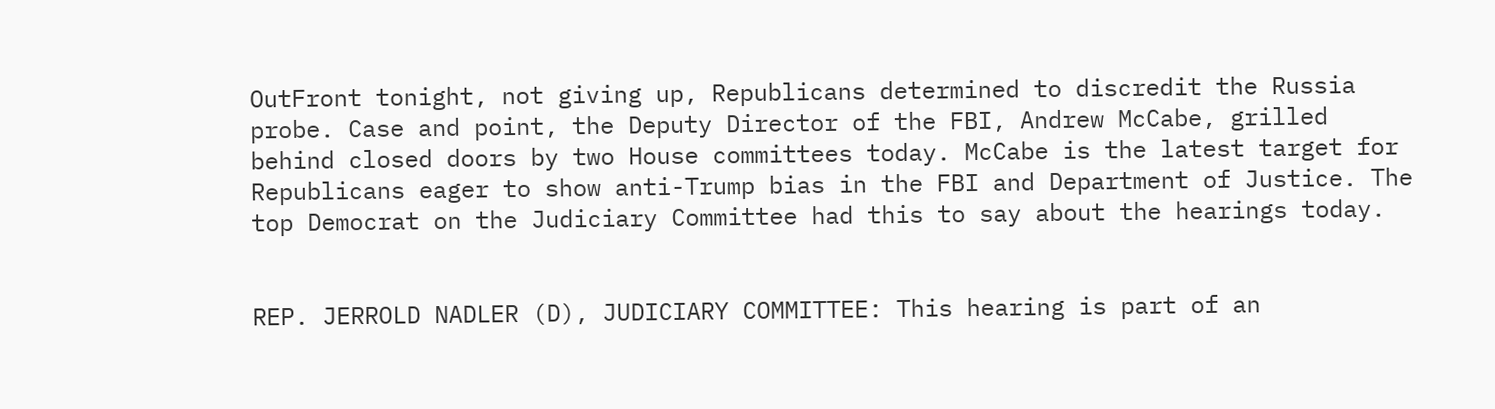OutFront tonight, not giving up, Republicans determined to discredit the Russia probe. Case and point, the Deputy Director of the FBI, Andrew McCabe, grilled behind closed doors by two House committees today. McCabe is the latest target for Republicans eager to show anti-Trump bias in the FBI and Department of Justice. The top Democrat on the Judiciary Committee had this to say about the hearings today.


REP. JERROLD NADLER (D), JUDICIARY COMMITTEE: This hearing is part of an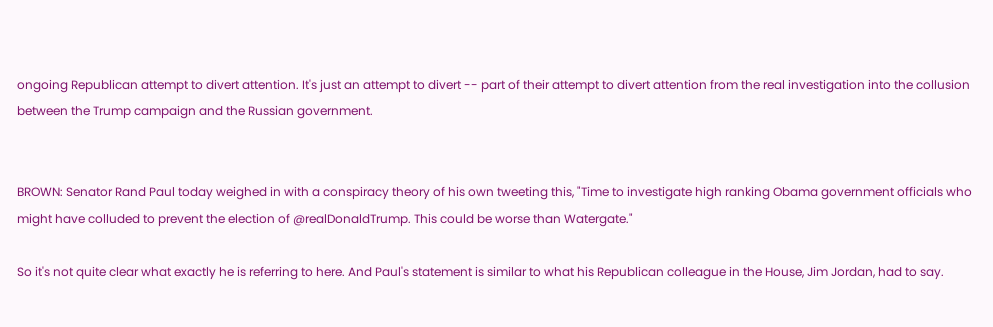ongoing Republican attempt to divert attention. It's just an attempt to divert -- part of their attempt to divert attention from the real investigation into the collusion between the Trump campaign and the Russian government.


BROWN: Senator Rand Paul today weighed in with a conspiracy theory of his own tweeting this, "Time to investigate high ranking Obama government officials who might have colluded to prevent the election of @realDonaldTrump. This could be worse than Watergate."

So it's not quite clear what exactly he is referring to here. And Paul's statement is similar to what his Republican colleague in the House, Jim Jordan, had to say.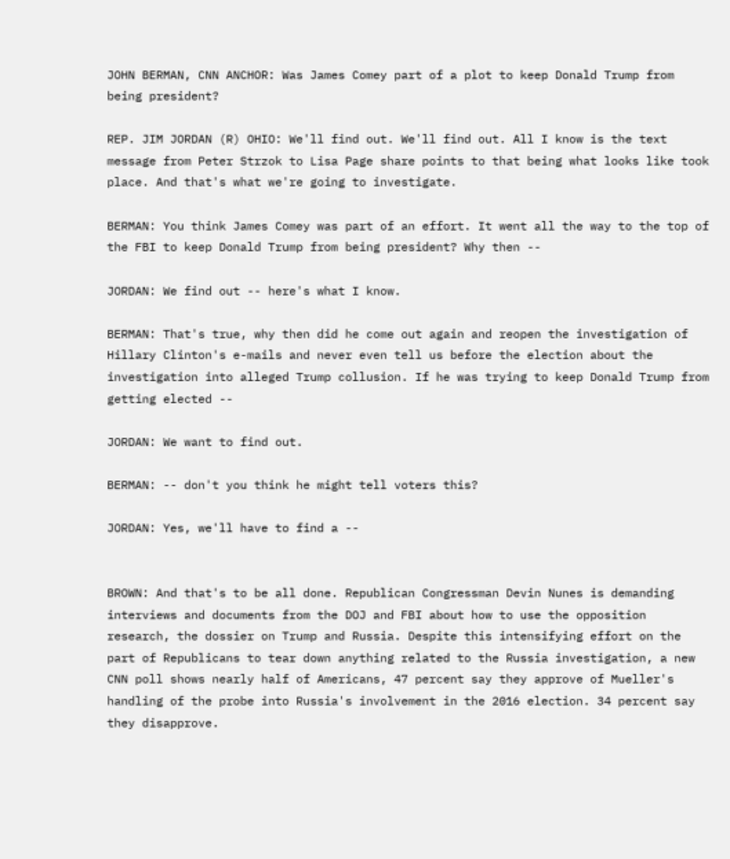JOHN BERMAN, CNN ANCHOR: Was James Comey part of a plot to keep Donald Trump from being president?

REP. JIM JORDAN (R) OHIO: We'll find out. We'll find out. All I know is the text message from Peter Strzok to Lisa Page share points to that being what looks like took place. And that's what we're going to investigate.

BERMAN: You think James Comey was part of an effort. It went all the way to the top of the FBI to keep Donald Trump from being president? Why then --

JORDAN: We find out -- here's what I know.

BERMAN: That's true, why then did he come out again and reopen the investigation of Hillary Clinton's e-mails and never even tell us before the election about the investigation into alleged Trump collusion. If he was trying to keep Donald Trump from getting elected --

JORDAN: We want to find out.

BERMAN: -- don't you think he might tell voters this?

JORDAN: Yes, we'll have to find a --


BROWN: And that's to be all done. Republican Congressman Devin Nunes is demanding interviews and documents from the DOJ and FBI about how to use the opposition research, the dossier on Trump and Russia. Despite this intensifying effort on the part of Republicans to tear down anything related to the Russia investigation, a new CNN poll shows nearly half of Americans, 47 percent say they approve of Mueller's handling of the probe into Russia's involvement in the 2016 election. 34 percent say they disapprove.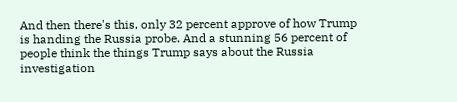And then there's this, only 32 percent approve of how Trump is handing the Russia probe. And a stunning 56 percent of people think the things Trump says about the Russia investigation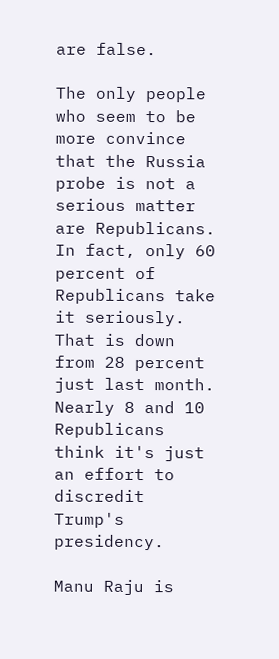are false.

The only people who seem to be more convince that the Russia probe is not a serious matter are Republicans. In fact, only 60 percent of Republicans take it seriously. That is down from 28 percent just last month. Nearly 8 and 10 Republicans think it's just an effort to discredit Trump's presidency.

Manu Raju is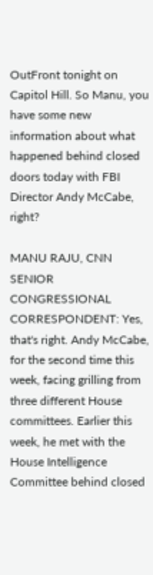OutFront tonight on Capitol Hill. So Manu, you have some new information about what happened behind closed doors today with FBI Director Andy McCabe, right?

MANU RAJU, CNN SENIOR CONGRESSIONAL CORRESPONDENT: Yes, that's right. Andy McCabe, for the second time this week, facing grilling from three different House committees. Earlier this week, he met with the House Intelligence Committee behind closed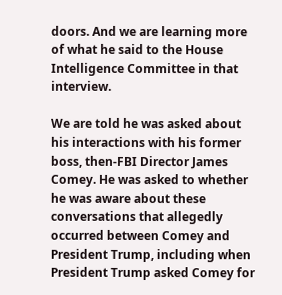doors. And we are learning more of what he said to the House Intelligence Committee in that interview.

We are told he was asked about his interactions with his former boss, then-FBI Director James Comey. He was asked to whether he was aware about these conversations that allegedly occurred between Comey and President Trump, including when President Trump asked Comey for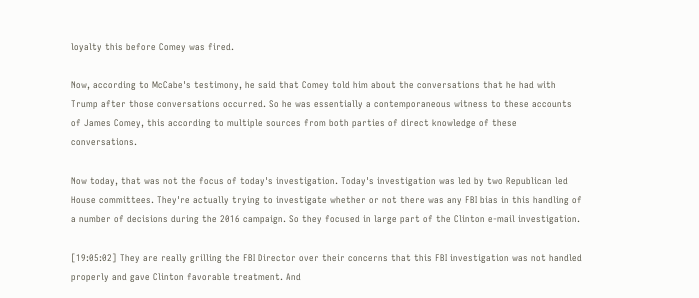loyalty this before Comey was fired.

Now, according to McCabe's testimony, he said that Comey told him about the conversations that he had with Trump after those conversations occurred. So he was essentially a contemporaneous witness to these accounts of James Comey, this according to multiple sources from both parties of direct knowledge of these conversations.

Now today, that was not the focus of today's investigation. Today's investigation was led by two Republican led House committees. They're actually trying to investigate whether or not there was any FBI bias in this handling of a number of decisions during the 2016 campaign. So they focused in large part of the Clinton e-mail investigation.

[19:05:02] They are really grilling the FBI Director over their concerns that this FBI investigation was not handled properly and gave Clinton favorable treatment. And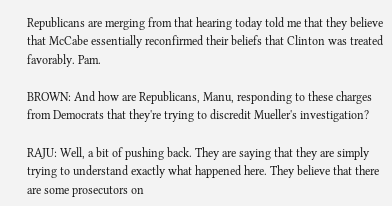Republicans are merging from that hearing today told me that they believe that McCabe essentially reconfirmed their beliefs that Clinton was treated favorably. Pam.

BROWN: And how are Republicans, Manu, responding to these charges from Democrats that they're trying to discredit Mueller's investigation?

RAJU: Well, a bit of pushing back. They are saying that they are simply trying to understand exactly what happened here. They believe that there are some prosecutors on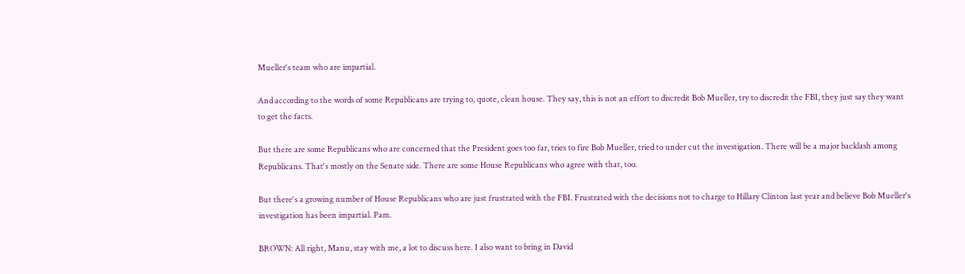Mueller's team who are impartial.

And according to the words of some Republicans are trying to, quote, clean house. They say, this is not an effort to discredit Bob Mueller, try to discredit the FBI, they just say they want to get the facts.

But there are some Republicans who are concerned that the President goes too far, tries to fire Bob Mueller, tried to under cut the investigation. There will be a major backlash among Republicans. That's mostly on the Senate side. There are some House Republicans who agree with that, too.

But there's a growing number of House Republicans who are just frustrated with the FBI. Frustrated with the decisions not to charge to Hillary Clinton last year and believe Bob Mueller's investigation has been impartial. Pam.

BROWN: All right, Manu, stay with me, a lot to discuss here. I also want to bring in David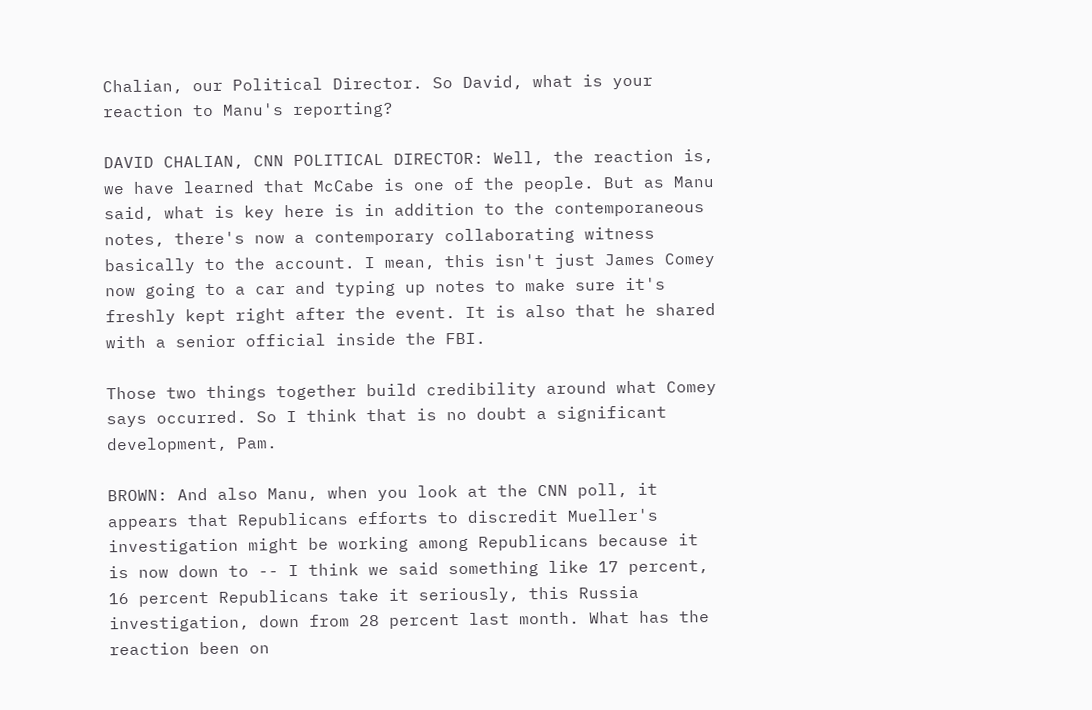Chalian, our Political Director. So David, what is your reaction to Manu's reporting?

DAVID CHALIAN, CNN POLITICAL DIRECTOR: Well, the reaction is, we have learned that McCabe is one of the people. But as Manu said, what is key here is in addition to the contemporaneous notes, there's now a contemporary collaborating witness basically to the account. I mean, this isn't just James Comey now going to a car and typing up notes to make sure it's freshly kept right after the event. It is also that he shared with a senior official inside the FBI.

Those two things together build credibility around what Comey says occurred. So I think that is no doubt a significant development, Pam.

BROWN: And also Manu, when you look at the CNN poll, it appears that Republicans efforts to discredit Mueller's investigation might be working among Republicans because it is now down to -- I think we said something like 17 percent, 16 percent Republicans take it seriously, this Russia investigation, down from 28 percent last month. What has the reaction been on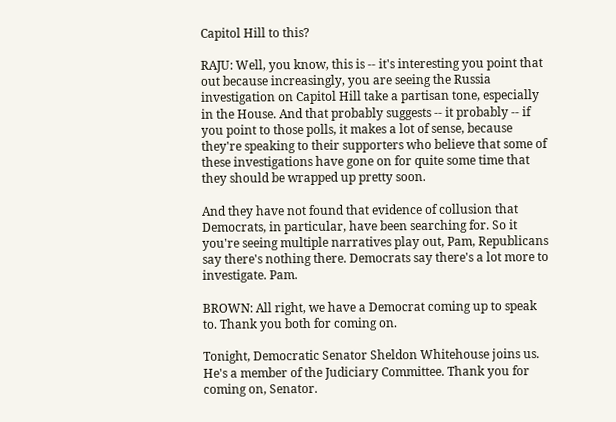Capitol Hill to this?

RAJU: Well, you know, this is -- it's interesting you point that out because increasingly, you are seeing the Russia investigation on Capitol Hill take a partisan tone, especially in the House. And that probably suggests -- it probably -- if you point to those polls, it makes a lot of sense, because they're speaking to their supporters who believe that some of these investigations have gone on for quite some time that they should be wrapped up pretty soon.

And they have not found that evidence of collusion that Democrats, in particular, have been searching for. So it you're seeing multiple narratives play out, Pam, Republicans say there's nothing there. Democrats say there's a lot more to investigate. Pam.

BROWN: All right, we have a Democrat coming up to speak to. Thank you both for coming on.

Tonight, Democratic Senator Sheldon Whitehouse joins us. He's a member of the Judiciary Committee. Thank you for coming on, Senator.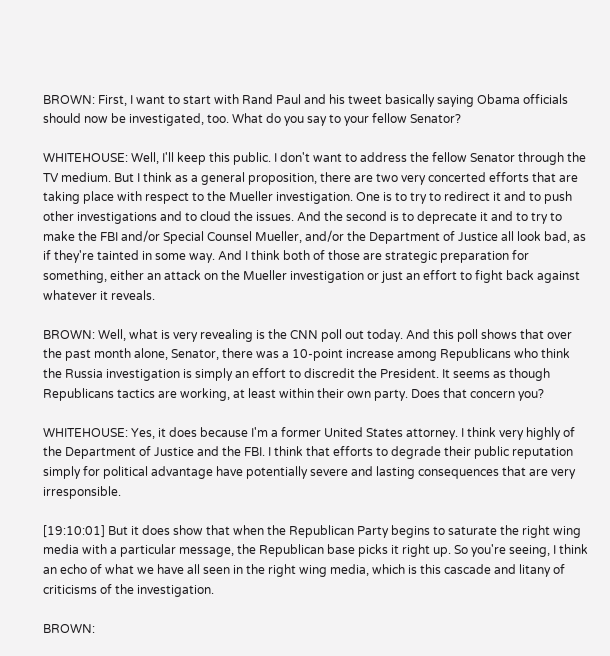BROWN: First, I want to start with Rand Paul and his tweet basically saying Obama officials should now be investigated, too. What do you say to your fellow Senator?

WHITEHOUSE: Well, I'll keep this public. I don't want to address the fellow Senator through the TV medium. But I think as a general proposition, there are two very concerted efforts that are taking place with respect to the Mueller investigation. One is to try to redirect it and to push other investigations and to cloud the issues. And the second is to deprecate it and to try to make the FBI and/or Special Counsel Mueller, and/or the Department of Justice all look bad, as if they're tainted in some way. And I think both of those are strategic preparation for something, either an attack on the Mueller investigation or just an effort to fight back against whatever it reveals.

BROWN: Well, what is very revealing is the CNN poll out today. And this poll shows that over the past month alone, Senator, there was a 10-point increase among Republicans who think the Russia investigation is simply an effort to discredit the President. It seems as though Republicans tactics are working, at least within their own party. Does that concern you?

WHITEHOUSE: Yes, it does because I'm a former United States attorney. I think very highly of the Department of Justice and the FBI. I think that efforts to degrade their public reputation simply for political advantage have potentially severe and lasting consequences that are very irresponsible.

[19:10:01] But it does show that when the Republican Party begins to saturate the right wing media with a particular message, the Republican base picks it right up. So you're seeing, I think an echo of what we have all seen in the right wing media, which is this cascade and litany of criticisms of the investigation.

BROWN: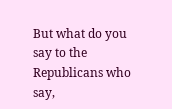But what do you say to the Republicans who say,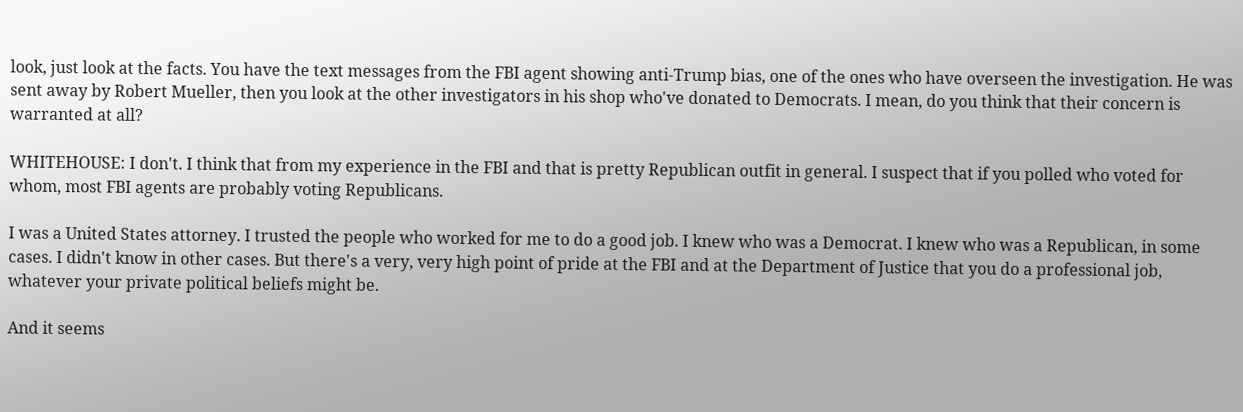look, just look at the facts. You have the text messages from the FBI agent showing anti-Trump bias, one of the ones who have overseen the investigation. He was sent away by Robert Mueller, then you look at the other investigators in his shop who've donated to Democrats. I mean, do you think that their concern is warranted at all?

WHITEHOUSE: I don't. I think that from my experience in the FBI and that is pretty Republican outfit in general. I suspect that if you polled who voted for whom, most FBI agents are probably voting Republicans.

I was a United States attorney. I trusted the people who worked for me to do a good job. I knew who was a Democrat. I knew who was a Republican, in some cases. I didn't know in other cases. But there's a very, very high point of pride at the FBI and at the Department of Justice that you do a professional job, whatever your private political beliefs might be.

And it seems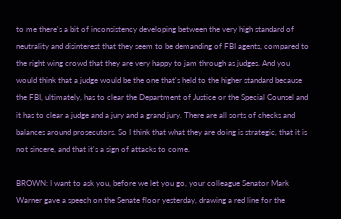to me there's a bit of inconsistency developing between the very high standard of neutrality and disinterest that they seem to be demanding of FBI agents, compared to the right wing crowd that they are very happy to jam through as judges. And you would think that a judge would be the one that's held to the higher standard because the FBI, ultimately, has to clear the Department of Justice or the Special Counsel and it has to clear a judge and a jury and a grand jury. There are all sorts of checks and balances around prosecutors. So I think that what they are doing is strategic, that it is not sincere, and that it's a sign of attacks to come.

BROWN: I want to ask you, before we let you go, your colleague Senator Mark Warner gave a speech on the Senate floor yesterday, drawing a red line for the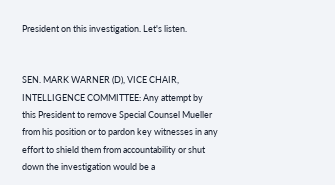President on this investigation. Let's listen.


SEN. MARK WARNER (D), VICE CHAIR, INTELLIGENCE COMMITTEE: Any attempt by this President to remove Special Counsel Mueller from his position or to pardon key witnesses in any effort to shield them from accountability or shut down the investigation would be a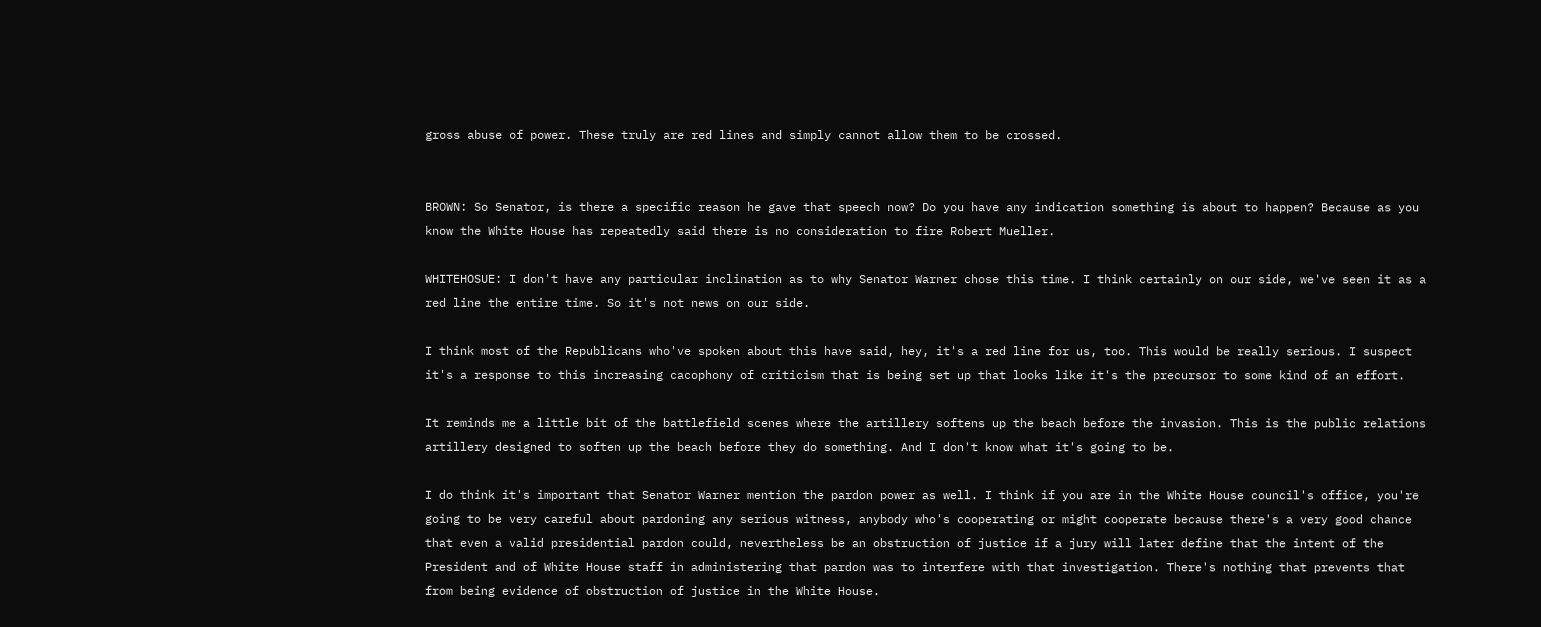gross abuse of power. These truly are red lines and simply cannot allow them to be crossed.


BROWN: So Senator, is there a specific reason he gave that speech now? Do you have any indication something is about to happen? Because as you know the White House has repeatedly said there is no consideration to fire Robert Mueller.

WHITEHOSUE: I don't have any particular inclination as to why Senator Warner chose this time. I think certainly on our side, we've seen it as a red line the entire time. So it's not news on our side.

I think most of the Republicans who've spoken about this have said, hey, it's a red line for us, too. This would be really serious. I suspect it's a response to this increasing cacophony of criticism that is being set up that looks like it's the precursor to some kind of an effort.

It reminds me a little bit of the battlefield scenes where the artillery softens up the beach before the invasion. This is the public relations artillery designed to soften up the beach before they do something. And I don't know what it's going to be.

I do think it's important that Senator Warner mention the pardon power as well. I think if you are in the White House council's office, you're going to be very careful about pardoning any serious witness, anybody who's cooperating or might cooperate because there's a very good chance that even a valid presidential pardon could, nevertheless be an obstruction of justice if a jury will later define that the intent of the President and of White House staff in administering that pardon was to interfere with that investigation. There's nothing that prevents that from being evidence of obstruction of justice in the White House.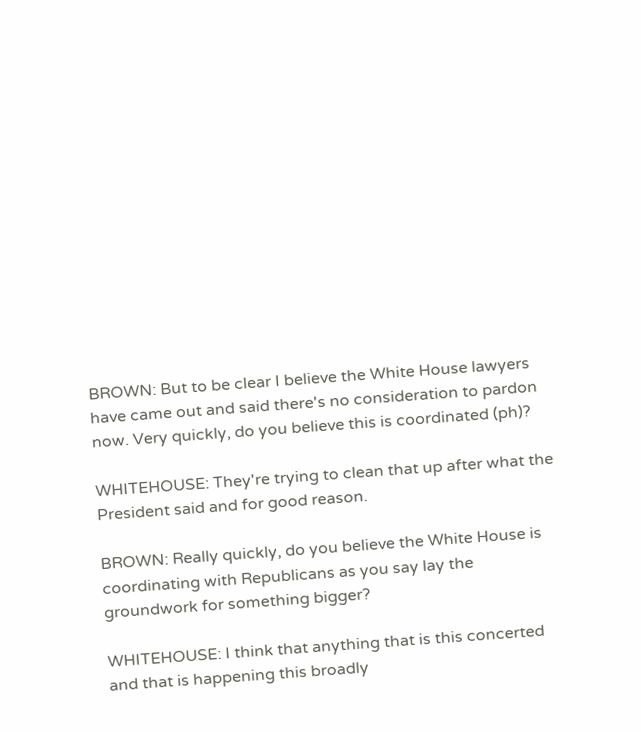BROWN: But to be clear I believe the White House lawyers have came out and said there's no consideration to pardon now. Very quickly, do you believe this is coordinated (ph)?

WHITEHOUSE: They're trying to clean that up after what the President said and for good reason.

BROWN: Really quickly, do you believe the White House is coordinating with Republicans as you say lay the groundwork for something bigger?

WHITEHOUSE: I think that anything that is this concerted and that is happening this broadly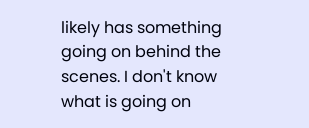likely has something going on behind the scenes. I don't know what is going on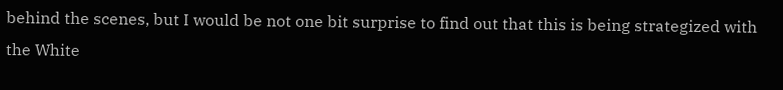behind the scenes, but I would be not one bit surprise to find out that this is being strategized with the White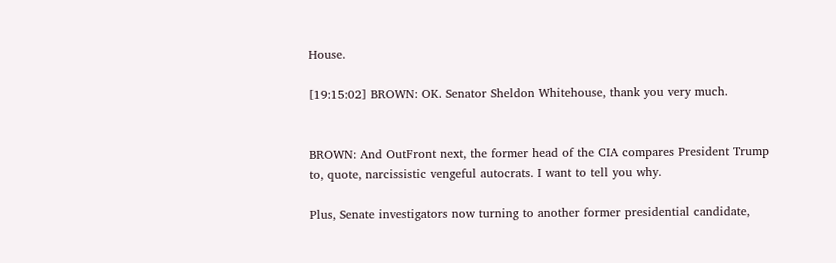House.

[19:15:02] BROWN: OK. Senator Sheldon Whitehouse, thank you very much.


BROWN: And OutFront next, the former head of the CIA compares President Trump to, quote, narcissistic vengeful autocrats. I want to tell you why.

Plus, Senate investigators now turning to another former presidential candidate,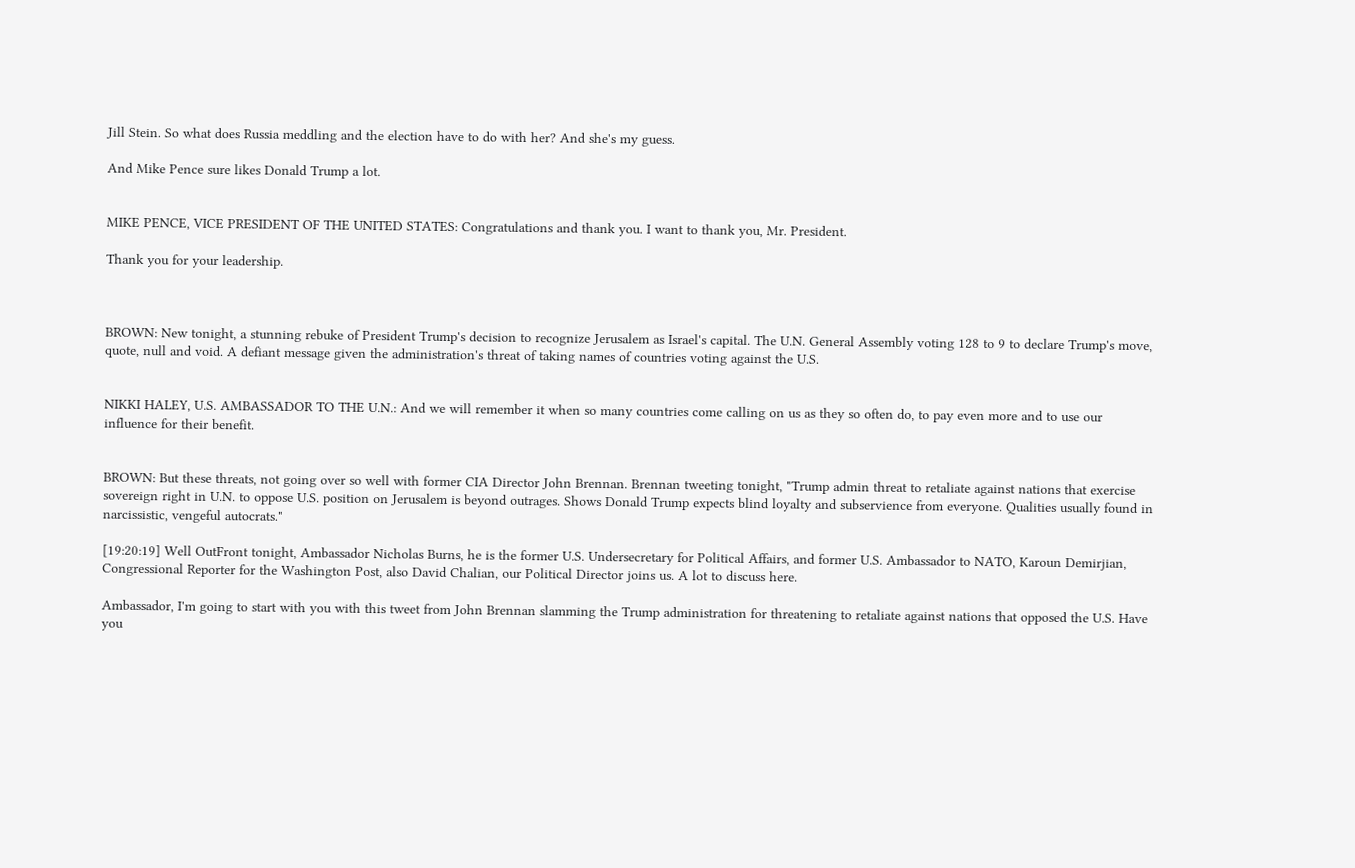Jill Stein. So what does Russia meddling and the election have to do with her? And she's my guess.

And Mike Pence sure likes Donald Trump a lot.


MIKE PENCE, VICE PRESIDENT OF THE UNITED STATES: Congratulations and thank you. I want to thank you, Mr. President.

Thank you for your leadership.



BROWN: New tonight, a stunning rebuke of President Trump's decision to recognize Jerusalem as Israel's capital. The U.N. General Assembly voting 128 to 9 to declare Trump's move, quote, null and void. A defiant message given the administration's threat of taking names of countries voting against the U.S.


NIKKI HALEY, U.S. AMBASSADOR TO THE U.N.: And we will remember it when so many countries come calling on us as they so often do, to pay even more and to use our influence for their benefit.


BROWN: But these threats, not going over so well with former CIA Director John Brennan. Brennan tweeting tonight, "Trump admin threat to retaliate against nations that exercise sovereign right in U.N. to oppose U.S. position on Jerusalem is beyond outrages. Shows Donald Trump expects blind loyalty and subservience from everyone. Qualities usually found in narcissistic, vengeful autocrats."

[19:20:19] Well OutFront tonight, Ambassador Nicholas Burns, he is the former U.S. Undersecretary for Political Affairs, and former U.S. Ambassador to NATO, Karoun Demirjian, Congressional Reporter for the Washington Post, also David Chalian, our Political Director joins us. A lot to discuss here.

Ambassador, I'm going to start with you with this tweet from John Brennan slamming the Trump administration for threatening to retaliate against nations that opposed the U.S. Have you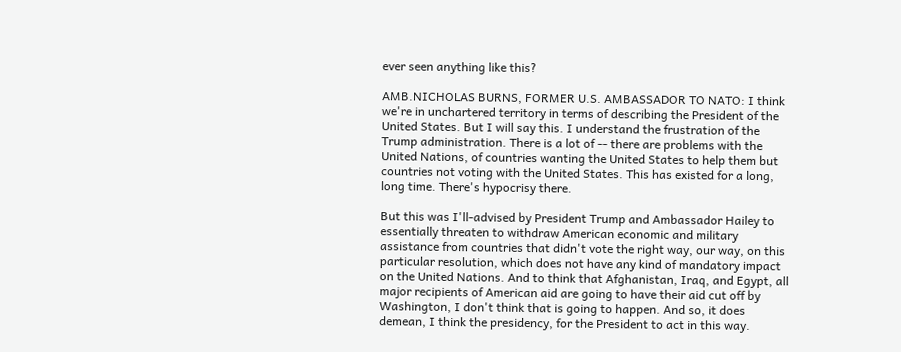ever seen anything like this?

AMB.NICHOLAS BURNS, FORMER U.S. AMBASSADOR TO NATO: I think we're in unchartered territory in terms of describing the President of the United States. But I will say this. I understand the frustration of the Trump administration. There is a lot of -- there are problems with the United Nations, of countries wanting the United States to help them but countries not voting with the United States. This has existed for a long, long time. There's hypocrisy there.

But this was I'll-advised by President Trump and Ambassador Hailey to essentially threaten to withdraw American economic and military assistance from countries that didn't vote the right way, our way, on this particular resolution, which does not have any kind of mandatory impact on the United Nations. And to think that Afghanistan, Iraq, and Egypt, all major recipients of American aid are going to have their aid cut off by Washington, I don't think that is going to happen. And so, it does demean, I think the presidency, for the President to act in this way.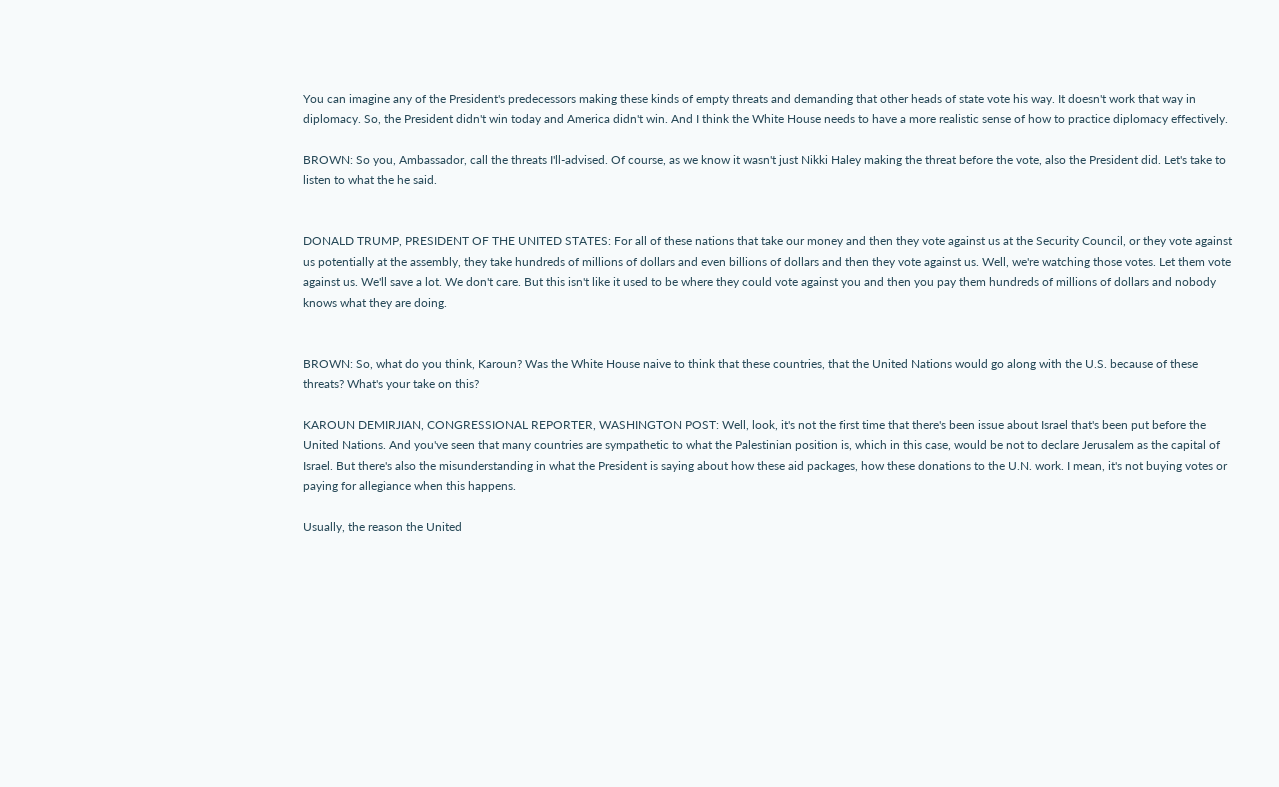You can imagine any of the President's predecessors making these kinds of empty threats and demanding that other heads of state vote his way. It doesn't work that way in diplomacy. So, the President didn't win today and America didn't win. And I think the White House needs to have a more realistic sense of how to practice diplomacy effectively.

BROWN: So you, Ambassador, call the threats I'll-advised. Of course, as we know it wasn't just Nikki Haley making the threat before the vote, also the President did. Let's take to listen to what the he said.


DONALD TRUMP, PRESIDENT OF THE UNITED STATES: For all of these nations that take our money and then they vote against us at the Security Council, or they vote against us potentially at the assembly, they take hundreds of millions of dollars and even billions of dollars and then they vote against us. Well, we're watching those votes. Let them vote against us. We'll save a lot. We don't care. But this isn't like it used to be where they could vote against you and then you pay them hundreds of millions of dollars and nobody knows what they are doing.


BROWN: So, what do you think, Karoun? Was the White House naive to think that these countries, that the United Nations would go along with the U.S. because of these threats? What's your take on this?

KAROUN DEMIRJIAN, CONGRESSIONAL REPORTER, WASHINGTON POST: Well, look, it's not the first time that there's been issue about Israel that's been put before the United Nations. And you've seen that many countries are sympathetic to what the Palestinian position is, which in this case, would be not to declare Jerusalem as the capital of Israel. But there's also the misunderstanding in what the President is saying about how these aid packages, how these donations to the U.N. work. I mean, it's not buying votes or paying for allegiance when this happens.

Usually, the reason the United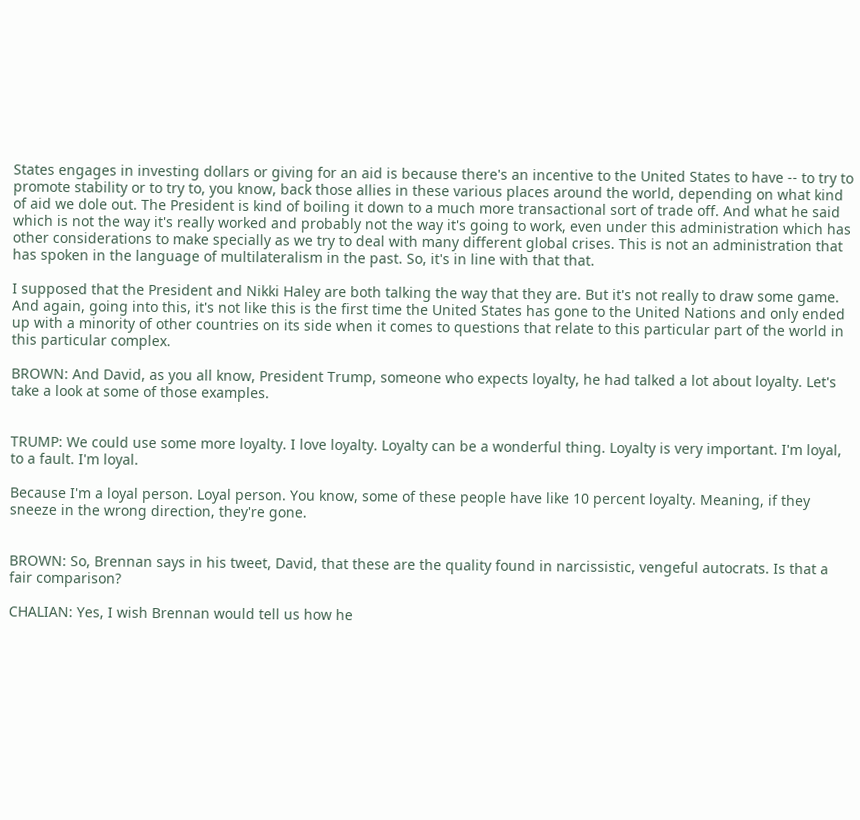States engages in investing dollars or giving for an aid is because there's an incentive to the United States to have -- to try to promote stability or to try to, you know, back those allies in these various places around the world, depending on what kind of aid we dole out. The President is kind of boiling it down to a much more transactional sort of trade off. And what he said which is not the way it's really worked and probably not the way it's going to work, even under this administration which has other considerations to make specially as we try to deal with many different global crises. This is not an administration that has spoken in the language of multilateralism in the past. So, it's in line with that that.

I supposed that the President and Nikki Haley are both talking the way that they are. But it's not really to draw some game. And again, going into this, it's not like this is the first time the United States has gone to the United Nations and only ended up with a minority of other countries on its side when it comes to questions that relate to this particular part of the world in this particular complex.

BROWN: And David, as you all know, President Trump, someone who expects loyalty, he had talked a lot about loyalty. Let's take a look at some of those examples.


TRUMP: We could use some more loyalty. I love loyalty. Loyalty can be a wonderful thing. Loyalty is very important. I'm loyal, to a fault. I'm loyal.

Because I'm a loyal person. Loyal person. You know, some of these people have like 10 percent loyalty. Meaning, if they sneeze in the wrong direction, they're gone.


BROWN: So, Brennan says in his tweet, David, that these are the quality found in narcissistic, vengeful autocrats. Is that a fair comparison?

CHALIAN: Yes, I wish Brennan would tell us how he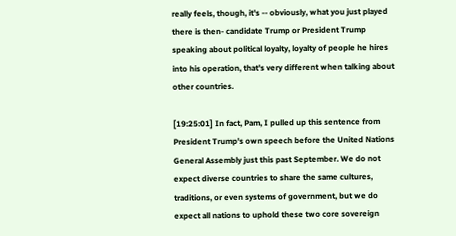really feels, though, it's -- obviously, what you just played there is then- candidate Trump or President Trump speaking about political loyalty, loyalty of people he hires into his operation, that's very different when talking about other countries.

[19:25:01] In fact, Pam, I pulled up this sentence from President Trump's own speech before the United Nations General Assembly just this past September. We do not expect diverse countries to share the same cultures, traditions, or even systems of government, but we do expect all nations to uphold these two core sovereign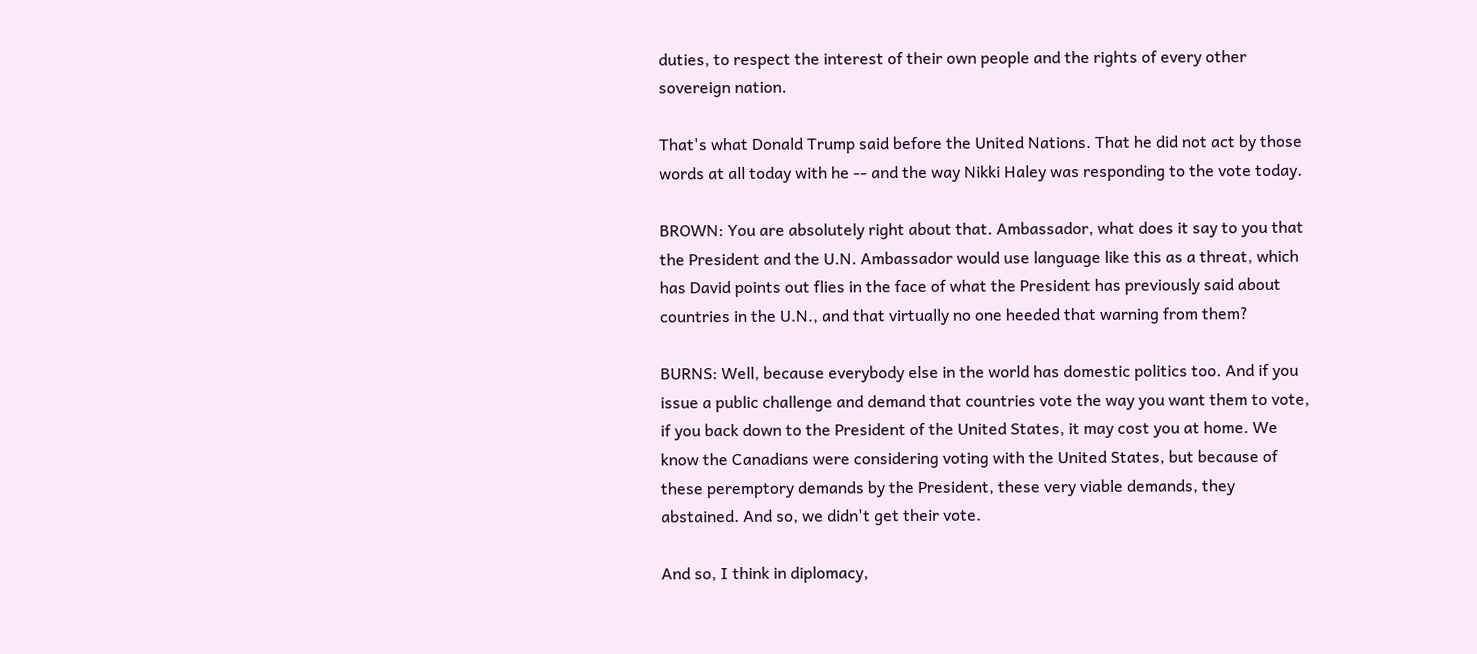duties, to respect the interest of their own people and the rights of every other sovereign nation.

That's what Donald Trump said before the United Nations. That he did not act by those words at all today with he -- and the way Nikki Haley was responding to the vote today.

BROWN: You are absolutely right about that. Ambassador, what does it say to you that the President and the U.N. Ambassador would use language like this as a threat, which has David points out flies in the face of what the President has previously said about countries in the U.N., and that virtually no one heeded that warning from them?

BURNS: Well, because everybody else in the world has domestic politics too. And if you issue a public challenge and demand that countries vote the way you want them to vote, if you back down to the President of the United States, it may cost you at home. We know the Canadians were considering voting with the United States, but because of these peremptory demands by the President, these very viable demands, they abstained. And so, we didn't get their vote.

And so, I think in diplomacy,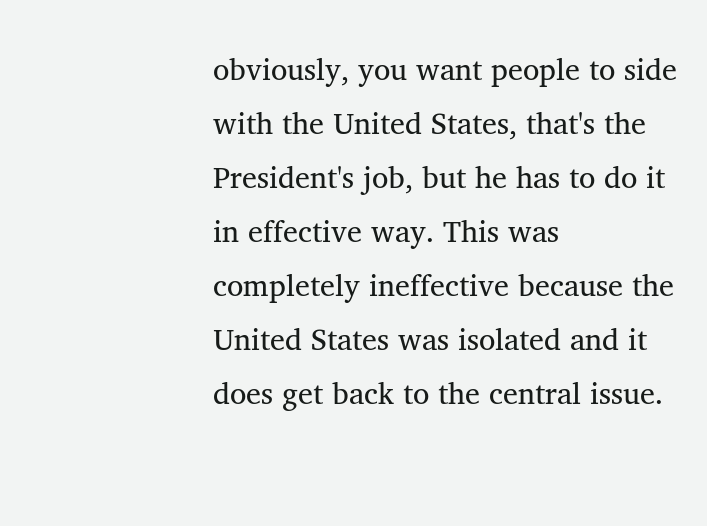obviously, you want people to side with the United States, that's the President's job, but he has to do it in effective way. This was completely ineffective because the United States was isolated and it does get back to the central issue.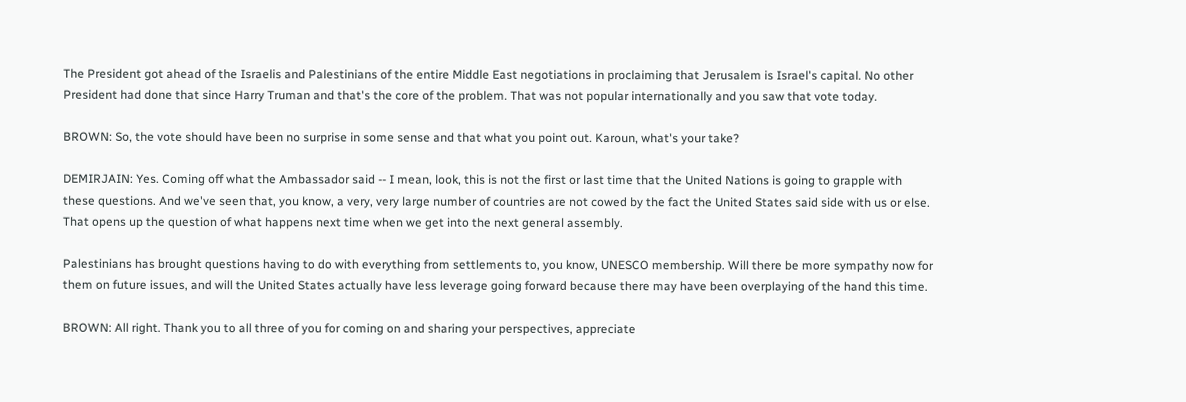The President got ahead of the Israelis and Palestinians of the entire Middle East negotiations in proclaiming that Jerusalem is Israel's capital. No other President had done that since Harry Truman and that's the core of the problem. That was not popular internationally and you saw that vote today.

BROWN: So, the vote should have been no surprise in some sense and that what you point out. Karoun, what's your take?

DEMIRJAIN: Yes. Coming off what the Ambassador said -- I mean, look, this is not the first or last time that the United Nations is going to grapple with these questions. And we've seen that, you know, a very, very large number of countries are not cowed by the fact the United States said side with us or else. That opens up the question of what happens next time when we get into the next general assembly.

Palestinians has brought questions having to do with everything from settlements to, you know, UNESCO membership. Will there be more sympathy now for them on future issues, and will the United States actually have less leverage going forward because there may have been overplaying of the hand this time.

BROWN: All right. Thank you to all three of you for coming on and sharing your perspectives, appreciate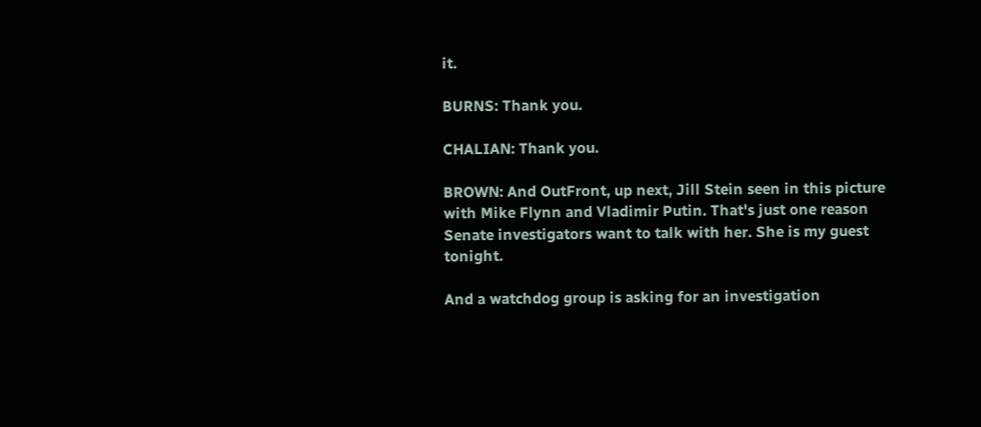it.

BURNS: Thank you.

CHALIAN: Thank you.

BROWN: And OutFront, up next, Jill Stein seen in this picture with Mike Flynn and Vladimir Putin. That's just one reason Senate investigators want to talk with her. She is my guest tonight.

And a watchdog group is asking for an investigation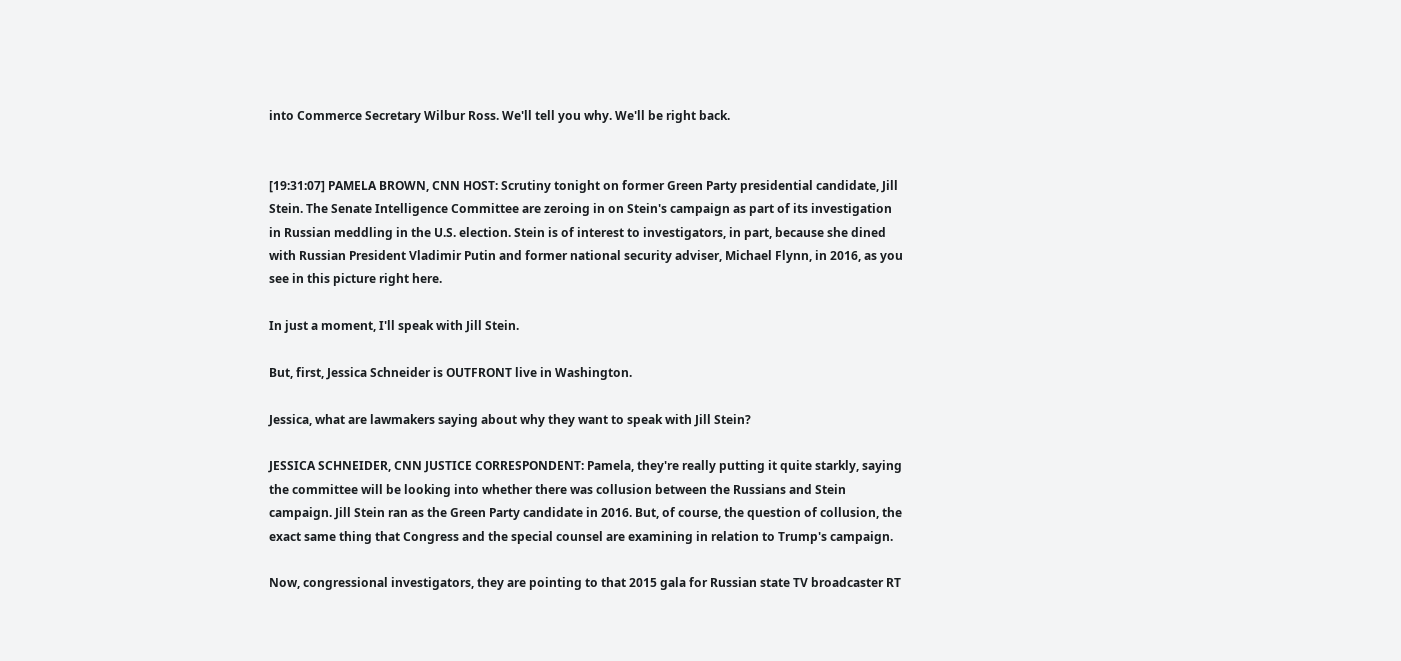into Commerce Secretary Wilbur Ross. We'll tell you why. We'll be right back.


[19:31:07] PAMELA BROWN, CNN HOST: Scrutiny tonight on former Green Party presidential candidate, Jill Stein. The Senate Intelligence Committee are zeroing in on Stein's campaign as part of its investigation in Russian meddling in the U.S. election. Stein is of interest to investigators, in part, because she dined with Russian President Vladimir Putin and former national security adviser, Michael Flynn, in 2016, as you see in this picture right here.

In just a moment, I'll speak with Jill Stein.

But, first, Jessica Schneider is OUTFRONT live in Washington.

Jessica, what are lawmakers saying about why they want to speak with Jill Stein?

JESSICA SCHNEIDER, CNN JUSTICE CORRESPONDENT: Pamela, they're really putting it quite starkly, saying the committee will be looking into whether there was collusion between the Russians and Stein campaign. Jill Stein ran as the Green Party candidate in 2016. But, of course, the question of collusion, the exact same thing that Congress and the special counsel are examining in relation to Trump's campaign.

Now, congressional investigators, they are pointing to that 2015 gala for Russian state TV broadcaster RT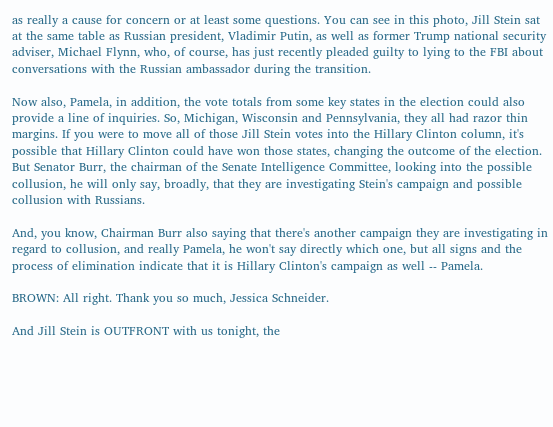as really a cause for concern or at least some questions. You can see in this photo, Jill Stein sat at the same table as Russian president, Vladimir Putin, as well as former Trump national security adviser, Michael Flynn, who, of course, has just recently pleaded guilty to lying to the FBI about conversations with the Russian ambassador during the transition.

Now also, Pamela, in addition, the vote totals from some key states in the election could also provide a line of inquiries. So, Michigan, Wisconsin and Pennsylvania, they all had razor thin margins. If you were to move all of those Jill Stein votes into the Hillary Clinton column, it's possible that Hillary Clinton could have won those states, changing the outcome of the election. But Senator Burr, the chairman of the Senate Intelligence Committee, looking into the possible collusion, he will only say, broadly, that they are investigating Stein's campaign and possible collusion with Russians.

And, you know, Chairman Burr also saying that there's another campaign they are investigating in regard to collusion, and really Pamela, he won't say directly which one, but all signs and the process of elimination indicate that it is Hillary Clinton's campaign as well -- Pamela.

BROWN: All right. Thank you so much, Jessica Schneider.

And Jill Stein is OUTFRONT with us tonight, the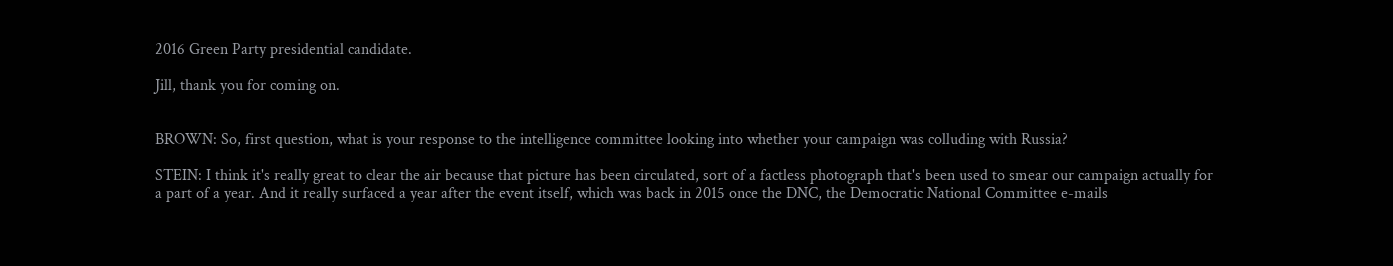2016 Green Party presidential candidate.

Jill, thank you for coming on.


BROWN: So, first question, what is your response to the intelligence committee looking into whether your campaign was colluding with Russia?

STEIN: I think it's really great to clear the air because that picture has been circulated, sort of a factless photograph that's been used to smear our campaign actually for a part of a year. And it really surfaced a year after the event itself, which was back in 2015 once the DNC, the Democratic National Committee e-mails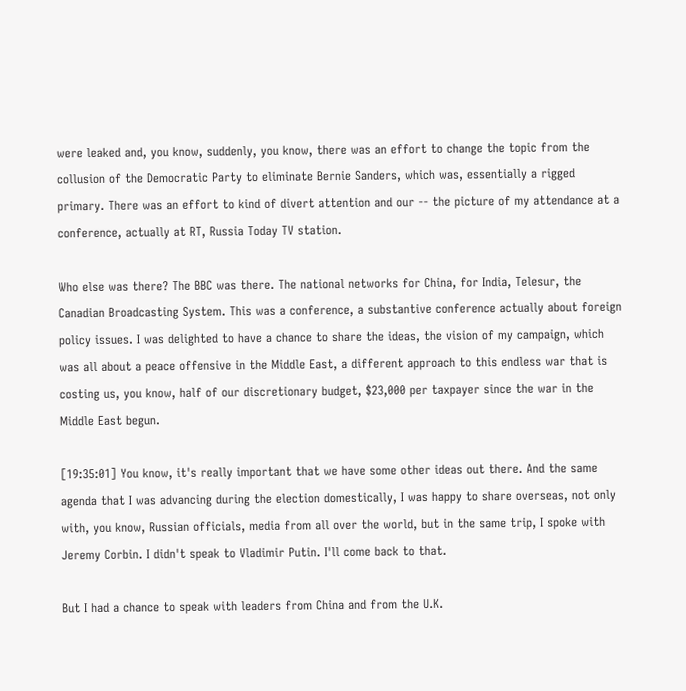were leaked and, you know, suddenly, you know, there was an effort to change the topic from the collusion of the Democratic Party to eliminate Bernie Sanders, which was, essentially a rigged primary. There was an effort to kind of divert attention and our -- the picture of my attendance at a conference, actually at RT, Russia Today TV station.

Who else was there? The BBC was there. The national networks for China, for India, Telesur, the Canadian Broadcasting System. This was a conference, a substantive conference actually about foreign policy issues. I was delighted to have a chance to share the ideas, the vision of my campaign, which was all about a peace offensive in the Middle East, a different approach to this endless war that is costing us, you know, half of our discretionary budget, $23,000 per taxpayer since the war in the Middle East begun.

[19:35:01] You know, it's really important that we have some other ideas out there. And the same agenda that I was advancing during the election domestically, I was happy to share overseas, not only with, you know, Russian officials, media from all over the world, but in the same trip, I spoke with Jeremy Corbin. I didn't speak to Vladimir Putin. I'll come back to that.

But I had a chance to speak with leaders from China and from the U.K.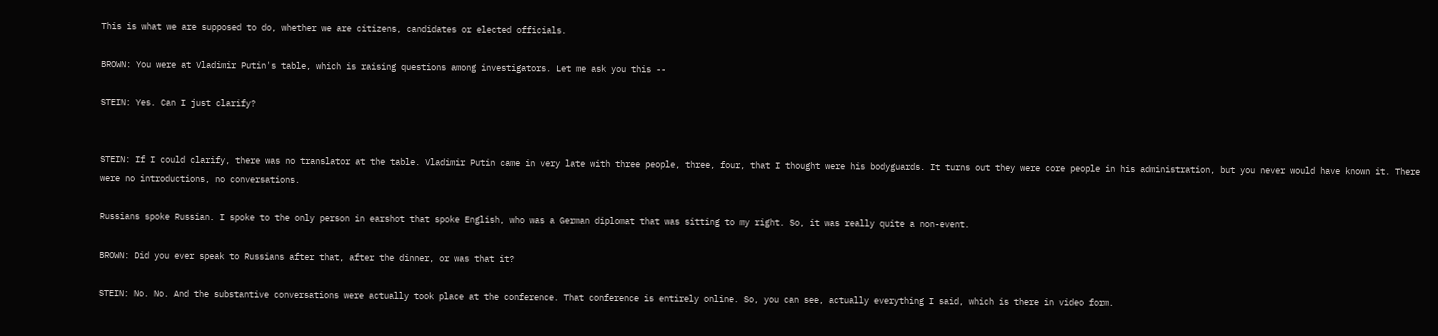This is what we are supposed to do, whether we are citizens, candidates or elected officials.

BROWN: You were at Vladimir Putin's table, which is raising questions among investigators. Let me ask you this --

STEIN: Yes. Can I just clarify?


STEIN: If I could clarify, there was no translator at the table. Vladimir Putin came in very late with three people, three, four, that I thought were his bodyguards. It turns out they were core people in his administration, but you never would have known it. There were no introductions, no conversations.

Russians spoke Russian. I spoke to the only person in earshot that spoke English, who was a German diplomat that was sitting to my right. So, it was really quite a non-event.

BROWN: Did you ever speak to Russians after that, after the dinner, or was that it?

STEIN: No. No. And the substantive conversations were actually took place at the conference. That conference is entirely online. So, you can see, actually everything I said, which is there in video form.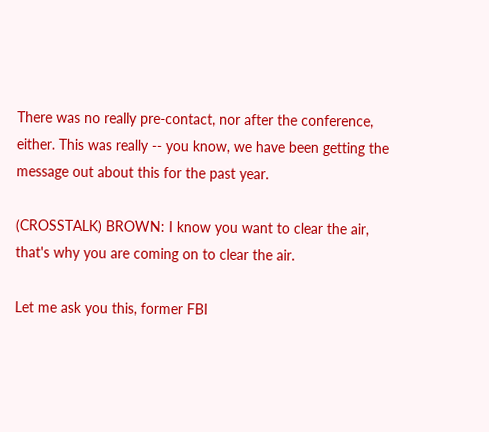There was no really pre-contact, nor after the conference, either. This was really -- you know, we have been getting the message out about this for the past year.

(CROSSTALK) BROWN: I know you want to clear the air, that's why you are coming on to clear the air.

Let me ask you this, former FBI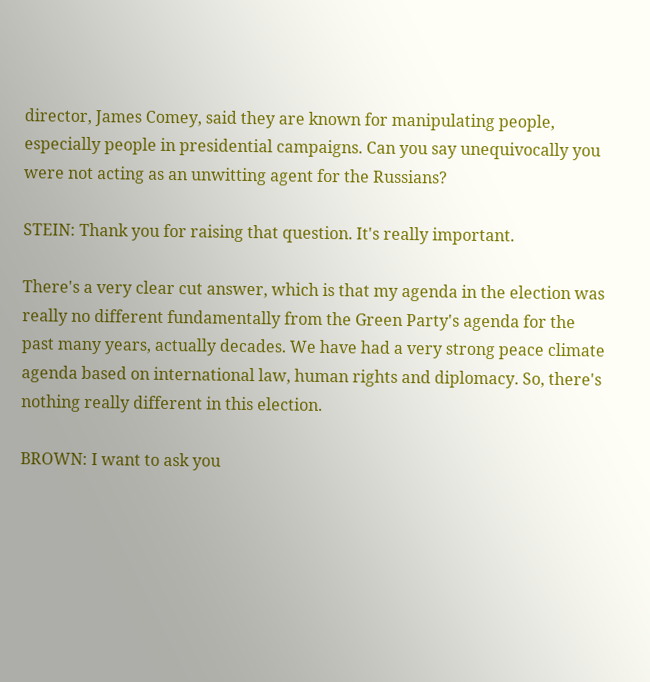director, James Comey, said they are known for manipulating people, especially people in presidential campaigns. Can you say unequivocally you were not acting as an unwitting agent for the Russians?

STEIN: Thank you for raising that question. It's really important.

There's a very clear cut answer, which is that my agenda in the election was really no different fundamentally from the Green Party's agenda for the past many years, actually decades. We have had a very strong peace climate agenda based on international law, human rights and diplomacy. So, there's nothing really different in this election.

BROWN: I want to ask you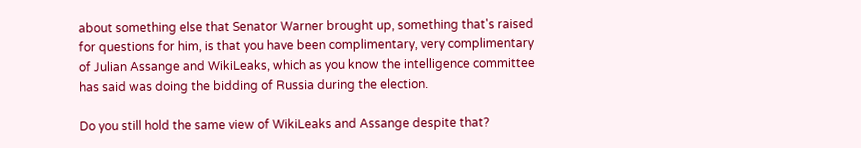about something else that Senator Warner brought up, something that's raised for questions for him, is that you have been complimentary, very complimentary of Julian Assange and WikiLeaks, which as you know the intelligence committee has said was doing the bidding of Russia during the election.

Do you still hold the same view of WikiLeaks and Assange despite that?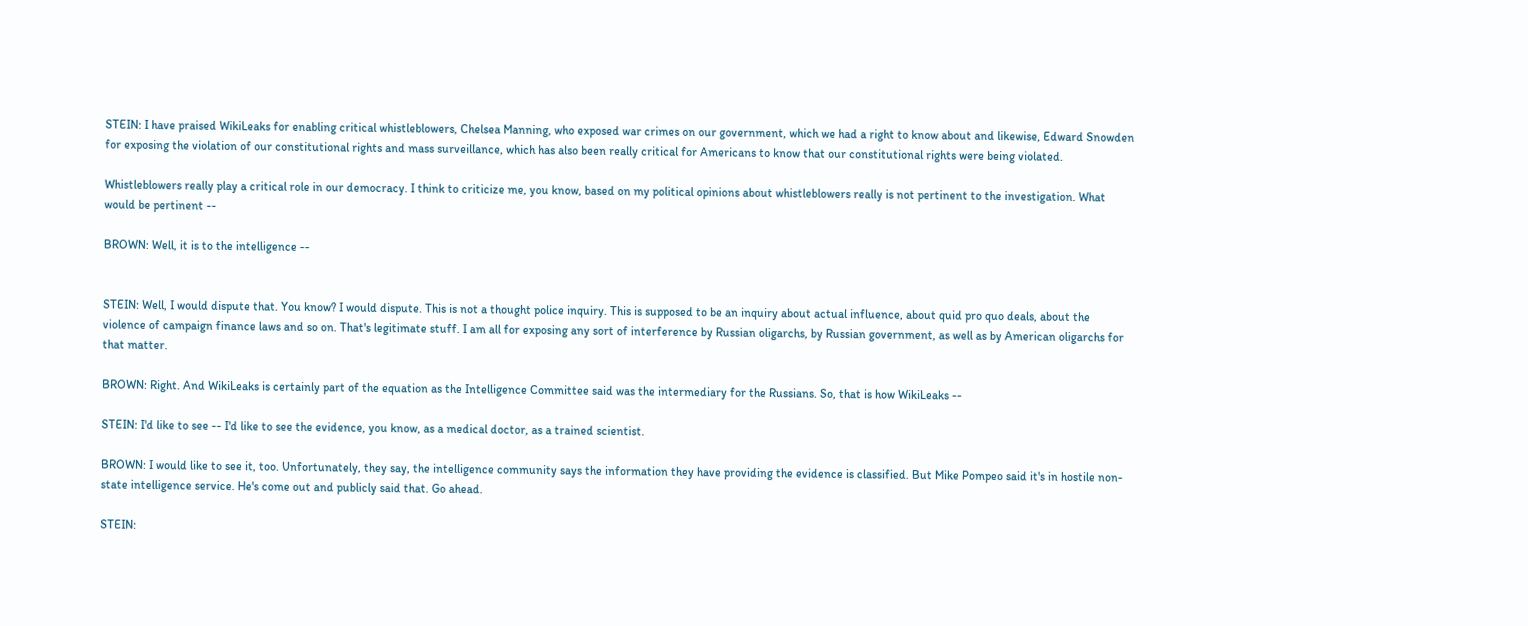STEIN: I have praised WikiLeaks for enabling critical whistleblowers, Chelsea Manning, who exposed war crimes on our government, which we had a right to know about and likewise, Edward Snowden for exposing the violation of our constitutional rights and mass surveillance, which has also been really critical for Americans to know that our constitutional rights were being violated.

Whistleblowers really play a critical role in our democracy. I think to criticize me, you know, based on my political opinions about whistleblowers really is not pertinent to the investigation. What would be pertinent --

BROWN: Well, it is to the intelligence --


STEIN: Well, I would dispute that. You know? I would dispute. This is not a thought police inquiry. This is supposed to be an inquiry about actual influence, about quid pro quo deals, about the violence of campaign finance laws and so on. That's legitimate stuff. I am all for exposing any sort of interference by Russian oligarchs, by Russian government, as well as by American oligarchs for that matter.

BROWN: Right. And WikiLeaks is certainly part of the equation as the Intelligence Committee said was the intermediary for the Russians. So, that is how WikiLeaks --

STEIN: I'd like to see -- I'd like to see the evidence, you know, as a medical doctor, as a trained scientist.

BROWN: I would like to see it, too. Unfortunately, they say, the intelligence community says the information they have providing the evidence is classified. But Mike Pompeo said it's in hostile non- state intelligence service. He's come out and publicly said that. Go ahead.

STEIN: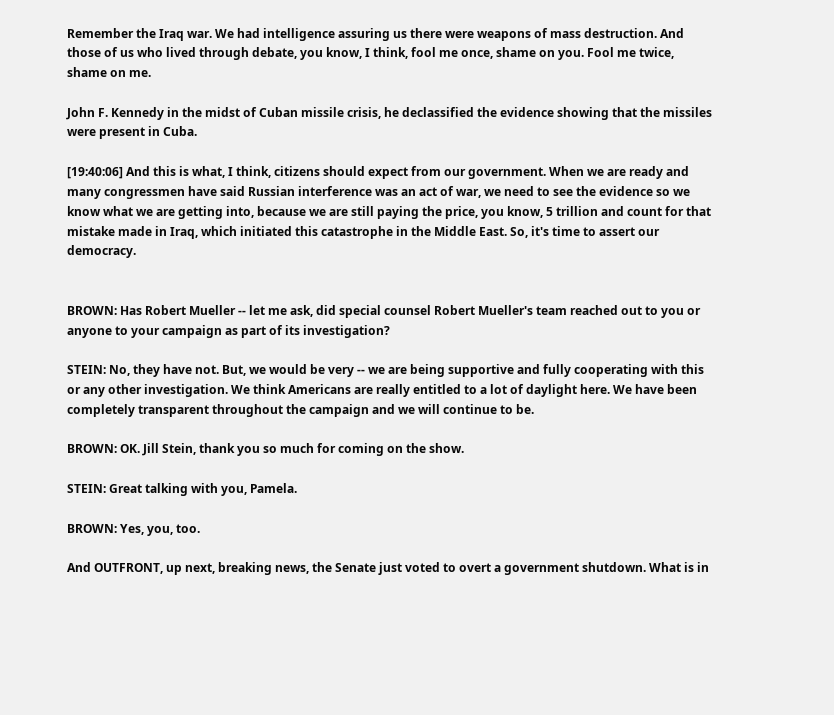Remember the Iraq war. We had intelligence assuring us there were weapons of mass destruction. And those of us who lived through debate, you know, I think, fool me once, shame on you. Fool me twice, shame on me.

John F. Kennedy in the midst of Cuban missile crisis, he declassified the evidence showing that the missiles were present in Cuba.

[19:40:06] And this is what, I think, citizens should expect from our government. When we are ready and many congressmen have said Russian interference was an act of war, we need to see the evidence so we know what we are getting into, because we are still paying the price, you know, 5 trillion and count for that mistake made in Iraq, which initiated this catastrophe in the Middle East. So, it's time to assert our democracy.


BROWN: Has Robert Mueller -- let me ask, did special counsel Robert Mueller's team reached out to you or anyone to your campaign as part of its investigation?

STEIN: No, they have not. But, we would be very -- we are being supportive and fully cooperating with this or any other investigation. We think Americans are really entitled to a lot of daylight here. We have been completely transparent throughout the campaign and we will continue to be.

BROWN: OK. Jill Stein, thank you so much for coming on the show.

STEIN: Great talking with you, Pamela.

BROWN: Yes, you, too.

And OUTFRONT, up next, breaking news, the Senate just voted to overt a government shutdown. What is in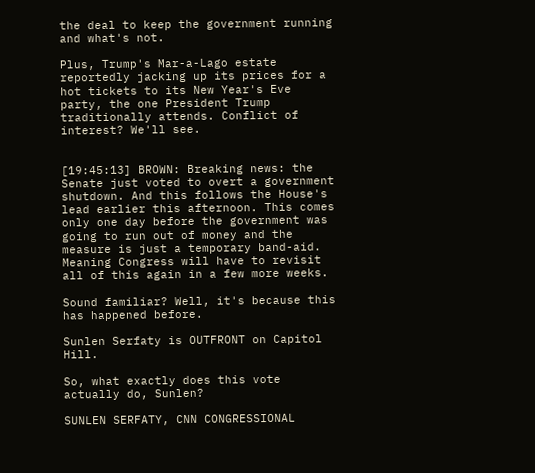the deal to keep the government running and what's not.

Plus, Trump's Mar-a-Lago estate reportedly jacking up its prices for a hot tickets to its New Year's Eve party, the one President Trump traditionally attends. Conflict of interest? We'll see.


[19:45:13] BROWN: Breaking news: the Senate just voted to overt a government shutdown. And this follows the House's lead earlier this afternoon. This comes only one day before the government was going to run out of money and the measure is just a temporary band-aid. Meaning Congress will have to revisit all of this again in a few more weeks.

Sound familiar? Well, it's because this has happened before.

Sunlen Serfaty is OUTFRONT on Capitol Hill.

So, what exactly does this vote actually do, Sunlen?

SUNLEN SERFATY, CNN CONGRESSIONAL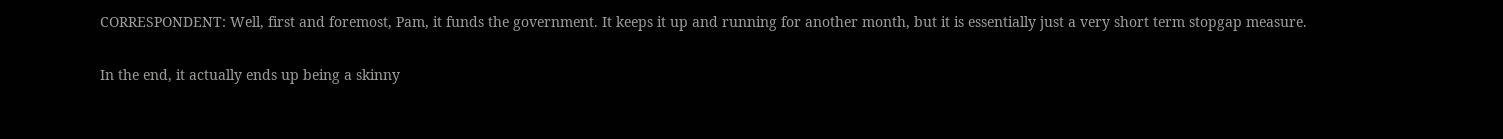CORRESPONDENT: Well, first and foremost, Pam, it funds the government. It keeps it up and running for another month, but it is essentially just a very short term stopgap measure.

In the end, it actually ends up being a skinny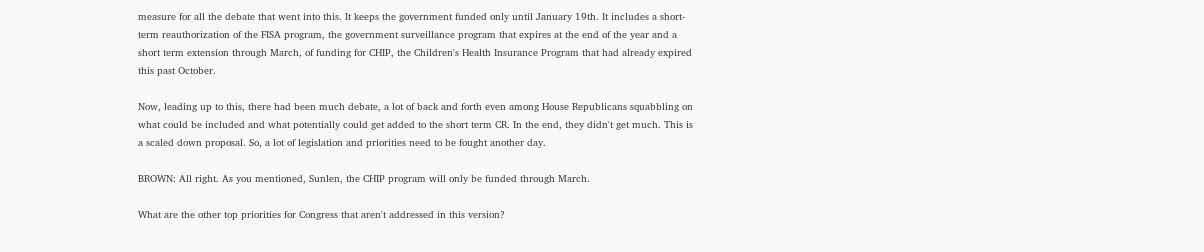measure for all the debate that went into this. It keeps the government funded only until January 19th. It includes a short-term reauthorization of the FISA program, the government surveillance program that expires at the end of the year and a short term extension through March, of funding for CHIP, the Children's Health Insurance Program that had already expired this past October.

Now, leading up to this, there had been much debate, a lot of back and forth even among House Republicans squabbling on what could be included and what potentially could get added to the short term CR. In the end, they didn't get much. This is a scaled down proposal. So, a lot of legislation and priorities need to be fought another day.

BROWN: All right. As you mentioned, Sunlen, the CHIP program will only be funded through March.

What are the other top priorities for Congress that aren't addressed in this version?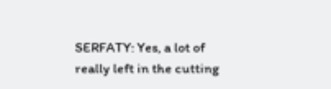SERFATY: Yes, a lot of really left in the cutting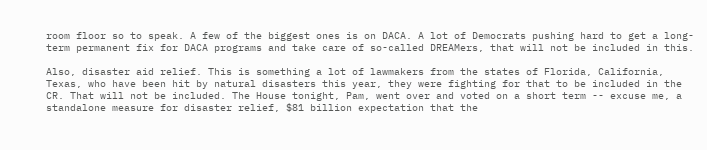room floor so to speak. A few of the biggest ones is on DACA. A lot of Democrats pushing hard to get a long-term permanent fix for DACA programs and take care of so-called DREAMers, that will not be included in this.

Also, disaster aid relief. This is something a lot of lawmakers from the states of Florida, California, Texas, who have been hit by natural disasters this year, they were fighting for that to be included in the CR. That will not be included. The House tonight, Pam, went over and voted on a short term -- excuse me, a standalone measure for disaster relief, $81 billion expectation that the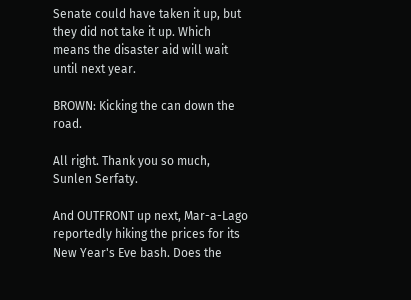Senate could have taken it up, but they did not take it up. Which means the disaster aid will wait until next year.

BROWN: Kicking the can down the road.

All right. Thank you so much, Sunlen Serfaty.

And OUTFRONT up next, Mar-a-Lago reportedly hiking the prices for its New Year's Eve bash. Does the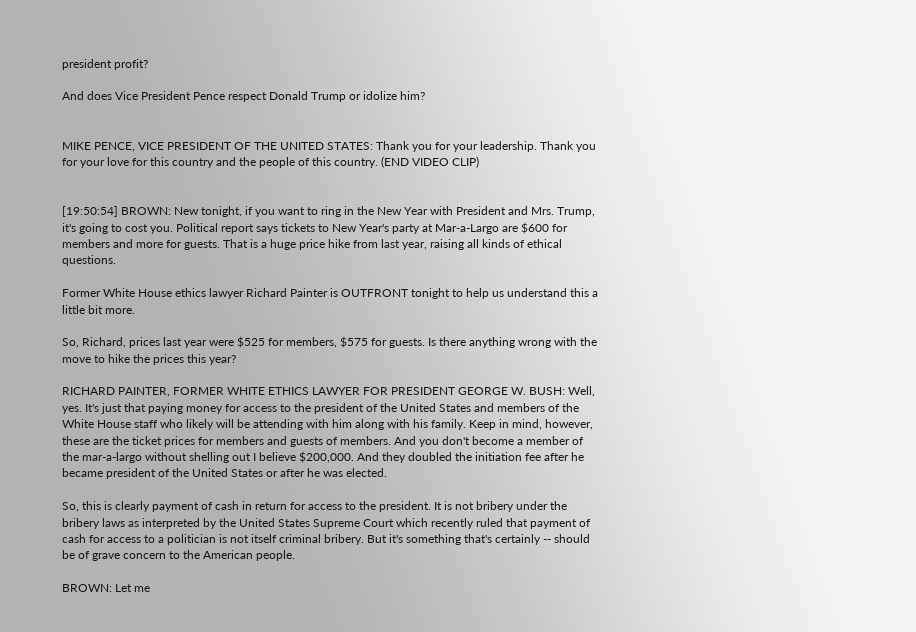president profit?

And does Vice President Pence respect Donald Trump or idolize him?


MIKE PENCE, VICE PRESIDENT OF THE UNITED STATES: Thank you for your leadership. Thank you for your love for this country and the people of this country. (END VIDEO CLIP)


[19:50:54] BROWN: New tonight, if you want to ring in the New Year with President and Mrs. Trump, it's going to cost you. Political report says tickets to New Year's party at Mar-a-Largo are $600 for members and more for guests. That is a huge price hike from last year, raising all kinds of ethical questions.

Former White House ethics lawyer Richard Painter is OUTFRONT tonight to help us understand this a little bit more.

So, Richard, prices last year were $525 for members, $575 for guests. Is there anything wrong with the move to hike the prices this year?

RICHARD PAINTER, FORMER WHITE ETHICS LAWYER FOR PRESIDENT GEORGE W. BUSH: Well, yes. It's just that paying money for access to the president of the United States and members of the White House staff who likely will be attending with him along with his family. Keep in mind, however, these are the ticket prices for members and guests of members. And you don't become a member of the mar-a-largo without shelling out I believe $200,000. And they doubled the initiation fee after he became president of the United States or after he was elected.

So, this is clearly payment of cash in return for access to the president. It is not bribery under the bribery laws as interpreted by the United States Supreme Court which recently ruled that payment of cash for access to a politician is not itself criminal bribery. But it's something that's certainly -- should be of grave concern to the American people.

BROWN: Let me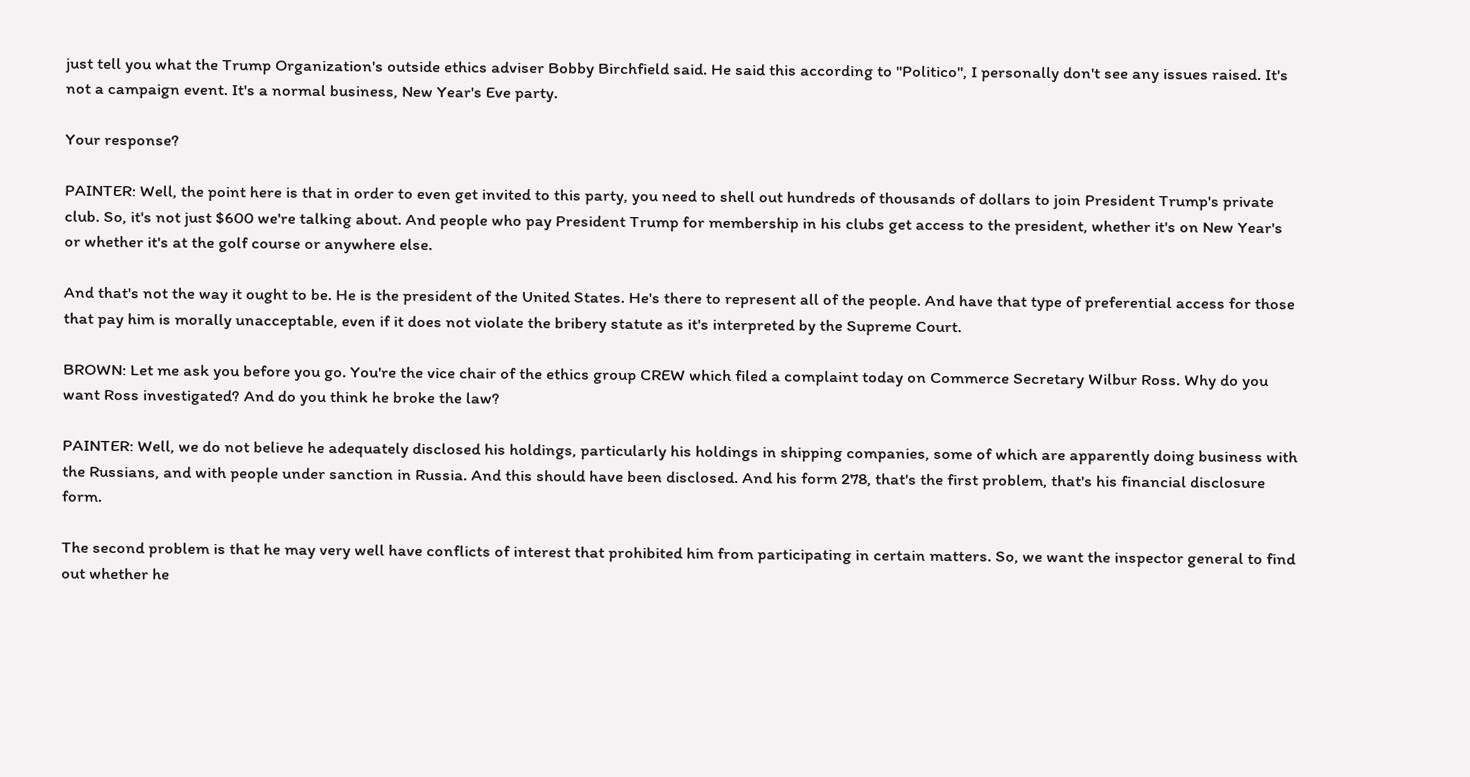just tell you what the Trump Organization's outside ethics adviser Bobby Birchfield said. He said this according to "Politico", I personally don't see any issues raised. It's not a campaign event. It's a normal business, New Year's Eve party.

Your response?

PAINTER: Well, the point here is that in order to even get invited to this party, you need to shell out hundreds of thousands of dollars to join President Trump's private club. So, it's not just $600 we're talking about. And people who pay President Trump for membership in his clubs get access to the president, whether it's on New Year's or whether it's at the golf course or anywhere else.

And that's not the way it ought to be. He is the president of the United States. He's there to represent all of the people. And have that type of preferential access for those that pay him is morally unacceptable, even if it does not violate the bribery statute as it's interpreted by the Supreme Court.

BROWN: Let me ask you before you go. You're the vice chair of the ethics group CREW which filed a complaint today on Commerce Secretary Wilbur Ross. Why do you want Ross investigated? And do you think he broke the law?

PAINTER: Well, we do not believe he adequately disclosed his holdings, particularly his holdings in shipping companies, some of which are apparently doing business with the Russians, and with people under sanction in Russia. And this should have been disclosed. And his form 278, that's the first problem, that's his financial disclosure form.

The second problem is that he may very well have conflicts of interest that prohibited him from participating in certain matters. So, we want the inspector general to find out whether he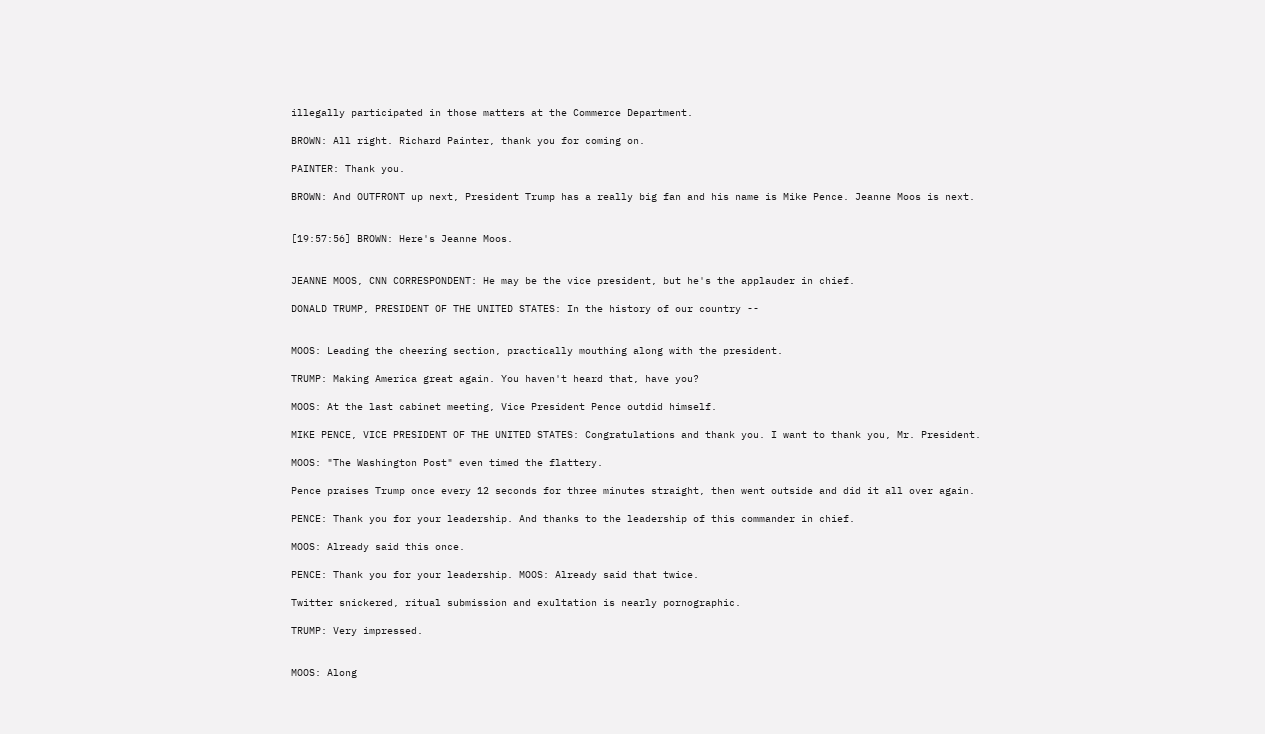illegally participated in those matters at the Commerce Department.

BROWN: All right. Richard Painter, thank you for coming on.

PAINTER: Thank you.

BROWN: And OUTFRONT up next, President Trump has a really big fan and his name is Mike Pence. Jeanne Moos is next.


[19:57:56] BROWN: Here's Jeanne Moos.


JEANNE MOOS, CNN CORRESPONDENT: He may be the vice president, but he's the applauder in chief.

DONALD TRUMP, PRESIDENT OF THE UNITED STATES: In the history of our country --


MOOS: Leading the cheering section, practically mouthing along with the president.

TRUMP: Making America great again. You haven't heard that, have you?

MOOS: At the last cabinet meeting, Vice President Pence outdid himself.

MIKE PENCE, VICE PRESIDENT OF THE UNITED STATES: Congratulations and thank you. I want to thank you, Mr. President.

MOOS: "The Washington Post" even timed the flattery.

Pence praises Trump once every 12 seconds for three minutes straight, then went outside and did it all over again.

PENCE: Thank you for your leadership. And thanks to the leadership of this commander in chief.

MOOS: Already said this once.

PENCE: Thank you for your leadership. MOOS: Already said that twice.

Twitter snickered, ritual submission and exultation is nearly pornographic.

TRUMP: Very impressed.


MOOS: Along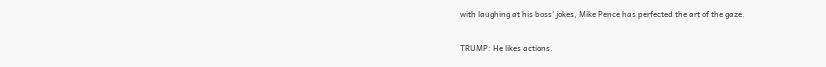with laughing at his boss' jokes, Mike Pence has perfected the art of the gaze.

TRUMP: He likes actions.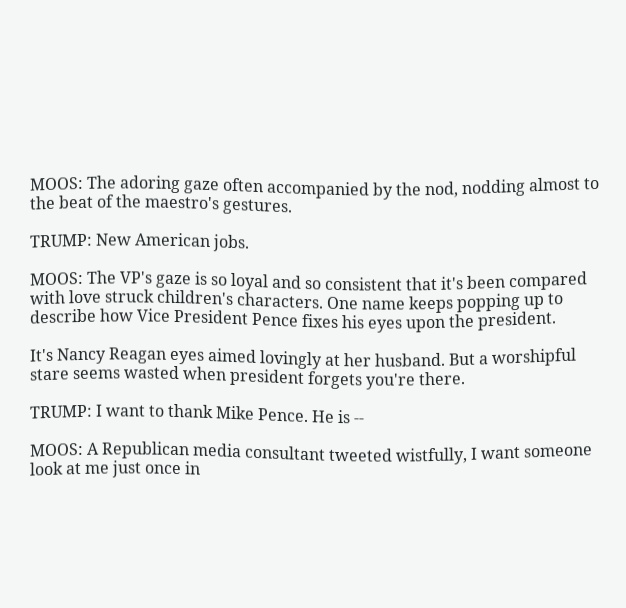MOOS: The adoring gaze often accompanied by the nod, nodding almost to the beat of the maestro's gestures.

TRUMP: New American jobs.

MOOS: The VP's gaze is so loyal and so consistent that it's been compared with love struck children's characters. One name keeps popping up to describe how Vice President Pence fixes his eyes upon the president.

It's Nancy Reagan eyes aimed lovingly at her husband. But a worshipful stare seems wasted when president forgets you're there.

TRUMP: I want to thank Mike Pence. He is --

MOOS: A Republican media consultant tweeted wistfully, I want someone look at me just once in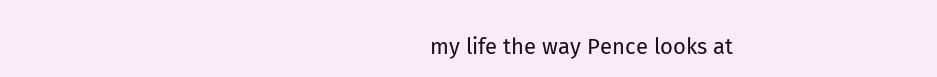my life the way Pence looks at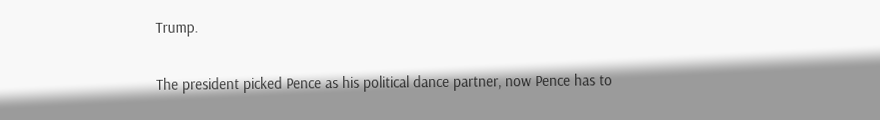Trump.

The president picked Pence as his political dance partner, now Pence has to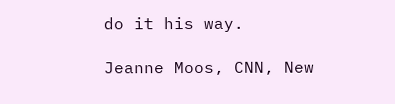do it his way.

Jeanne Moos, CNN, New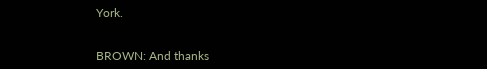York.


BROWN: And thanks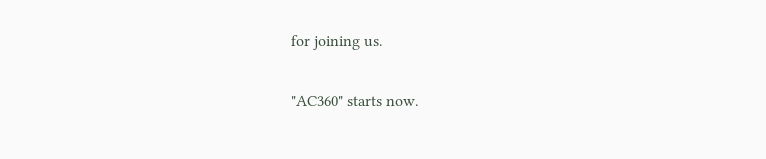for joining us.

"AC360" starts now.